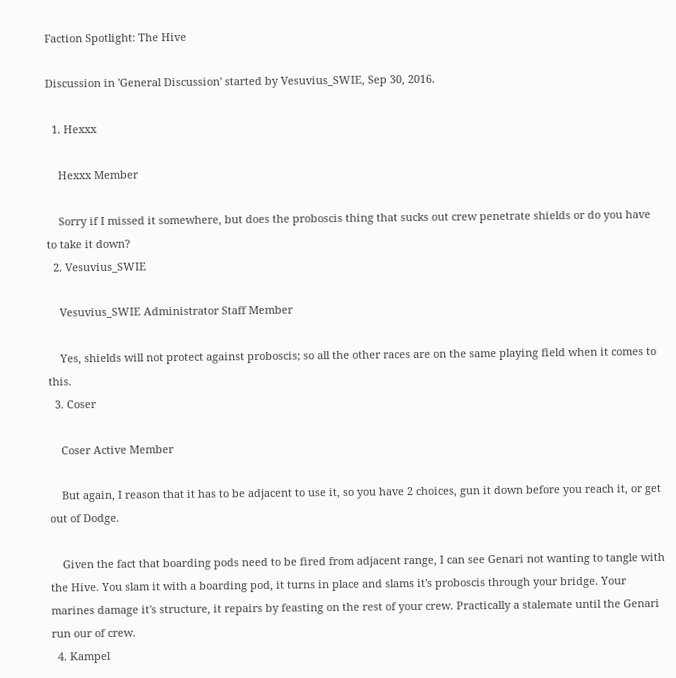Faction Spotlight: The Hive

Discussion in 'General Discussion' started by Vesuvius_SWIE, Sep 30, 2016.

  1. Hexxx

    Hexxx Member

    Sorry if I missed it somewhere, but does the proboscis thing that sucks out crew penetrate shields or do you have to take it down?
  2. Vesuvius_SWIE

    Vesuvius_SWIE Administrator Staff Member

    Yes, shields will not protect against proboscis; so all the other races are on the same playing field when it comes to this.
  3. Coser

    Coser Active Member

    But again, I reason that it has to be adjacent to use it, so you have 2 choices, gun it down before you reach it, or get out of Dodge.

    Given the fact that boarding pods need to be fired from adjacent range, I can see Genari not wanting to tangle with the Hive. You slam it with a boarding pod, it turns in place and slams it's proboscis through your bridge. Your marines damage it's structure, it repairs by feasting on the rest of your crew. Practically a stalemate until the Genari run our of crew.
  4. Kampel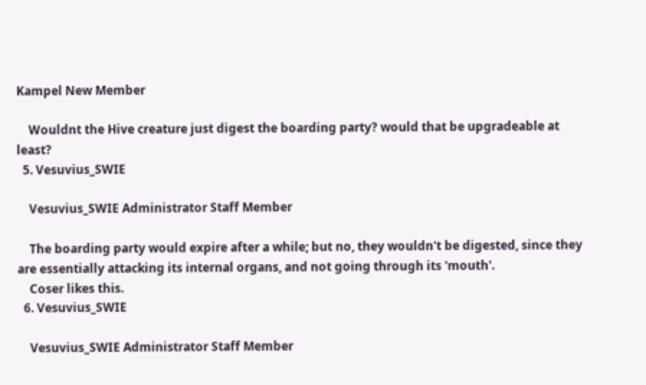Kampel New Member

    Wouldnt the Hive creature just digest the boarding party? would that be upgradeable at least?
  5. Vesuvius_SWIE

    Vesuvius_SWIE Administrator Staff Member

    The boarding party would expire after a while; but no, they wouldn't be digested, since they are essentially attacking its internal organs, and not going through its 'mouth'.
    Coser likes this.
  6. Vesuvius_SWIE

    Vesuvius_SWIE Administrator Staff Member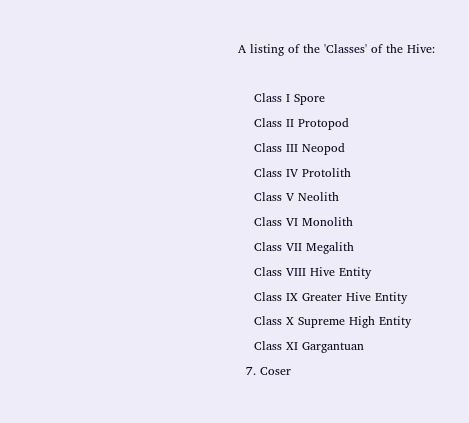A listing of the 'Classes' of the Hive:

    Class I Spore
    Class II Protopod
    Class III Neopod
    Class IV Protolith
    Class V Neolith
    Class VI Monolith
    Class VII Megalith
    Class VIII Hive Entity
    Class IX Greater Hive Entity
    Class X Supreme High Entity
    Class XI Gargantuan
  7. Coser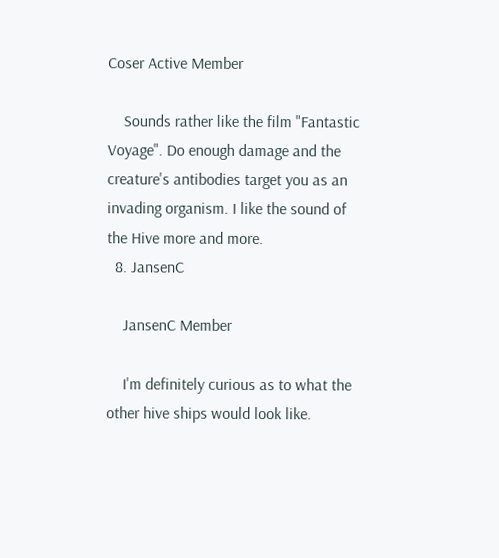Coser Active Member

    Sounds rather like the film "Fantastic Voyage". Do enough damage and the creature's antibodies target you as an invading organism. I like the sound of the Hive more and more.
  8. JansenC

    JansenC Member

    I'm definitely curious as to what the other hive ships would look like.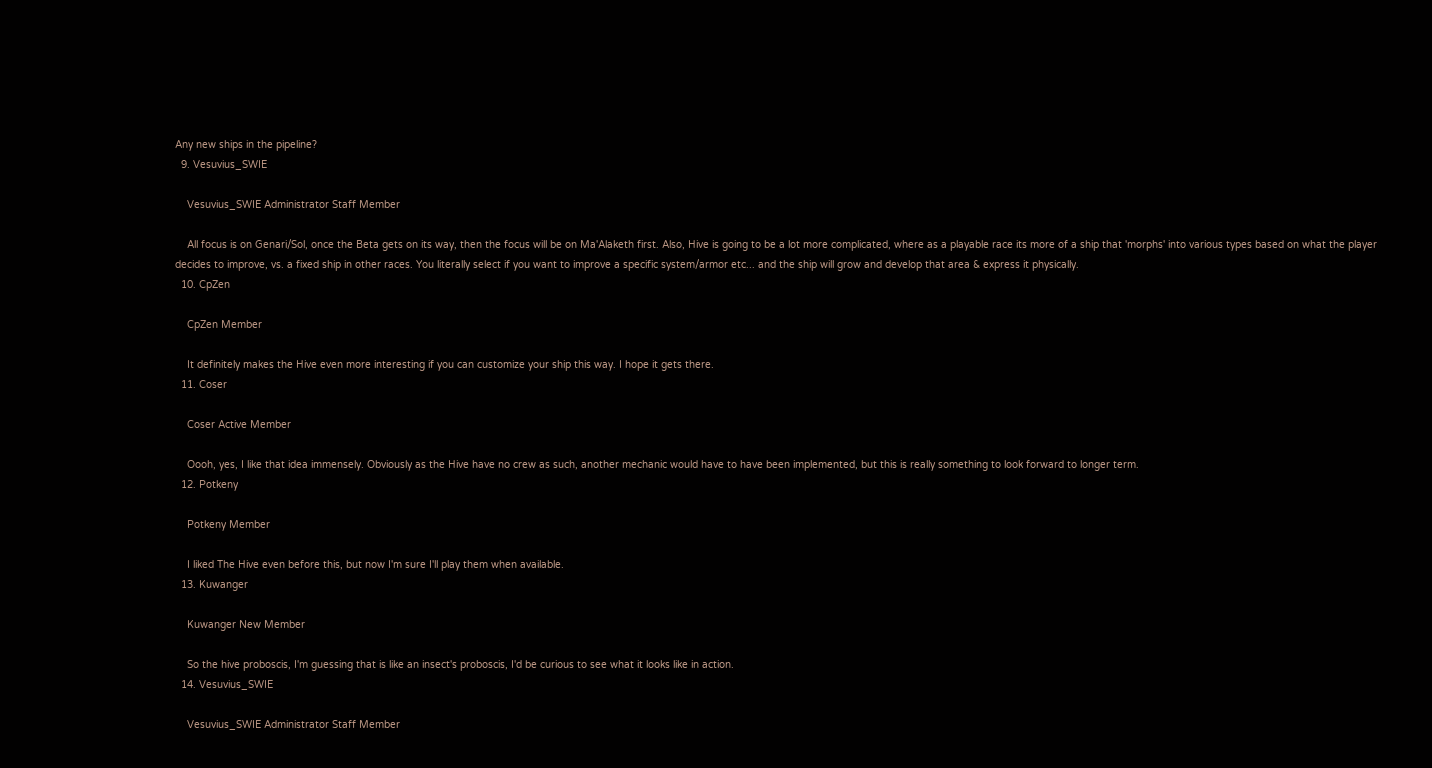Any new ships in the pipeline?
  9. Vesuvius_SWIE

    Vesuvius_SWIE Administrator Staff Member

    All focus is on Genari/Sol, once the Beta gets on its way, then the focus will be on Ma'Alaketh first. Also, Hive is going to be a lot more complicated, where as a playable race its more of a ship that 'morphs' into various types based on what the player decides to improve, vs. a fixed ship in other races. You literally select if you want to improve a specific system/armor etc... and the ship will grow and develop that area & express it physically.
  10. CpZen

    CpZen Member

    It definitely makes the Hive even more interesting if you can customize your ship this way. I hope it gets there.
  11. Coser

    Coser Active Member

    Oooh, yes, I like that idea immensely. Obviously as the Hive have no crew as such, another mechanic would have to have been implemented, but this is really something to look forward to longer term.
  12. Potkeny

    Potkeny Member

    I liked The Hive even before this, but now I'm sure I'll play them when available.
  13. Kuwanger

    Kuwanger New Member

    So the hive proboscis, I'm guessing that is like an insect's proboscis, I'd be curious to see what it looks like in action.
  14. Vesuvius_SWIE

    Vesuvius_SWIE Administrator Staff Member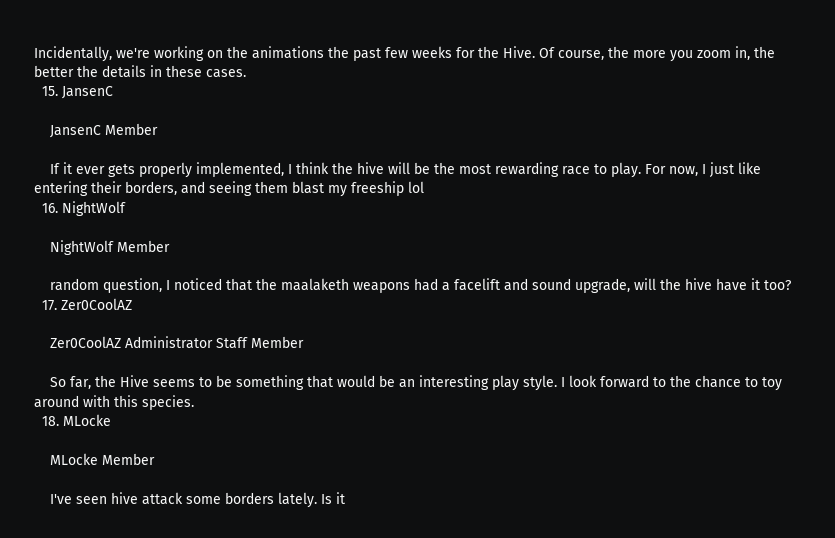Incidentally, we're working on the animations the past few weeks for the Hive. Of course, the more you zoom in, the better the details in these cases.
  15. JansenC

    JansenC Member

    If it ever gets properly implemented, I think the hive will be the most rewarding race to play. For now, I just like entering their borders, and seeing them blast my freeship lol
  16. NightWolf

    NightWolf Member

    random question, I noticed that the maalaketh weapons had a facelift and sound upgrade, will the hive have it too?
  17. Zer0CoolAZ

    Zer0CoolAZ Administrator Staff Member

    So far, the Hive seems to be something that would be an interesting play style. I look forward to the chance to toy around with this species.
  18. MLocke

    MLocke Member

    I've seen hive attack some borders lately. Is it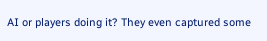AI or players doing it? They even captured some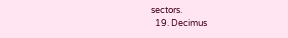sectors.
  19. Decimus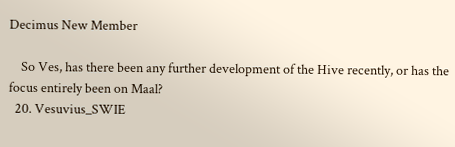Decimus New Member

    So Ves, has there been any further development of the Hive recently, or has the focus entirely been on Maal?
  20. Vesuvius_SWIE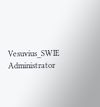Vesuvius_SWIE Administrator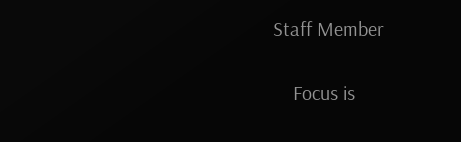Staff Member

    Focus is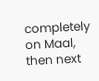completely on Maal, then next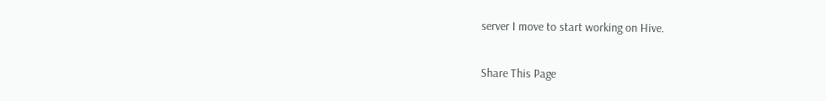server I move to start working on Hive.

Share This Page